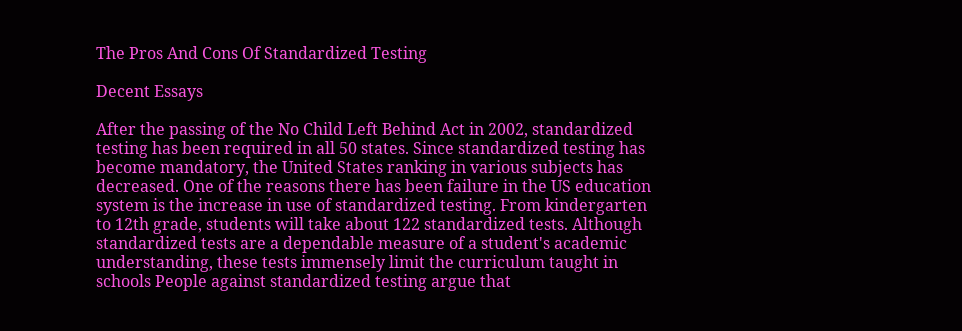The Pros And Cons Of Standardized Testing

Decent Essays

After the passing of the No Child Left Behind Act in 2002, standardized testing has been required in all 50 states. Since standardized testing has become mandatory, the United States ranking in various subjects has decreased. One of the reasons there has been failure in the US education system is the increase in use of standardized testing. From kindergarten to 12th grade, students will take about 122 standardized tests. Although standardized tests are a dependable measure of a student's academic understanding, these tests immensely limit the curriculum taught in schools People against standardized testing argue that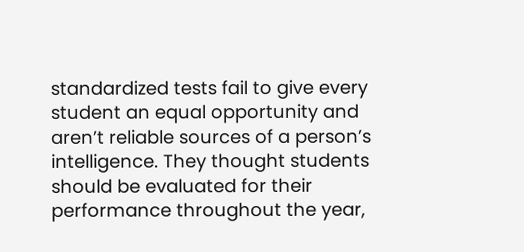standardized tests fail to give every student an equal opportunity and aren’t reliable sources of a person’s intelligence. They thought students should be evaluated for their performance throughout the year,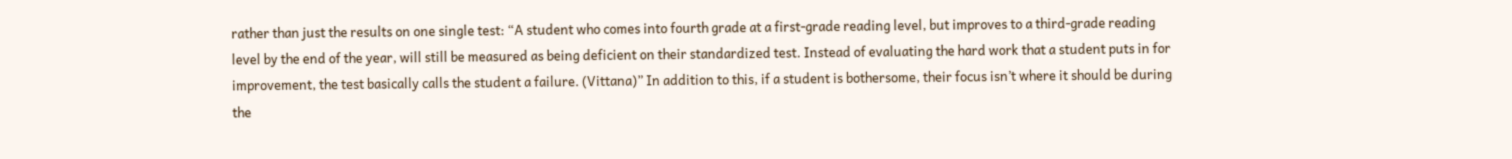rather than just the results on one single test: “A student who comes into fourth grade at a first-grade reading level, but improves to a third-grade reading level by the end of the year, will still be measured as being deficient on their standardized test. Instead of evaluating the hard work that a student puts in for improvement, the test basically calls the student a failure. (Vittana)” In addition to this, if a student is bothersome, their focus isn’t where it should be during the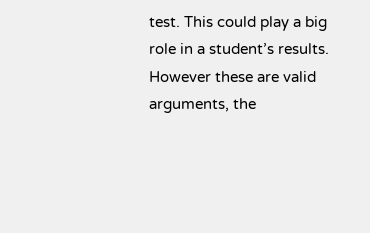test. This could play a big role in a student’s results.
However these are valid arguments, the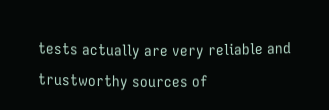tests actually are very reliable and trustworthy sources of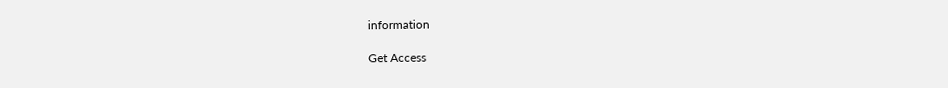information

Get Access